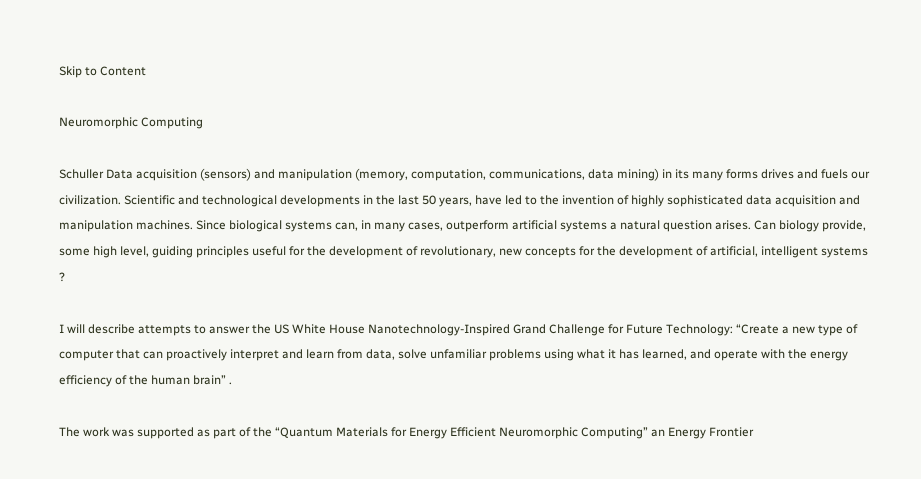Skip to Content

Neuromorphic Computing

Schuller Data acquisition (sensors) and manipulation (memory, computation, communications, data mining) in its many forms drives and fuels our civilization. Scientific and technological developments in the last 50 years, have led to the invention of highly sophisticated data acquisition and manipulation machines. Since biological systems can, in many cases, outperform artificial systems a natural question arises. Can biology provide, some high level, guiding principles useful for the development of revolutionary, new concepts for the development of artificial, intelligent systems ?

I will describe attempts to answer the US White House Nanotechnology-Inspired Grand Challenge for Future Technology: “Create a new type of computer that can proactively interpret and learn from data, solve unfamiliar problems using what it has learned, and operate with the energy efficiency of the human brain” .

The work was supported as part of the “Quantum Materials for Energy Efficient Neuromorphic Computing” an Energy Frontier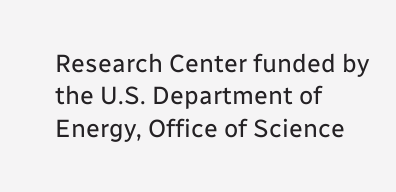Research Center funded by the U.S. Department of Energy, Office of Science